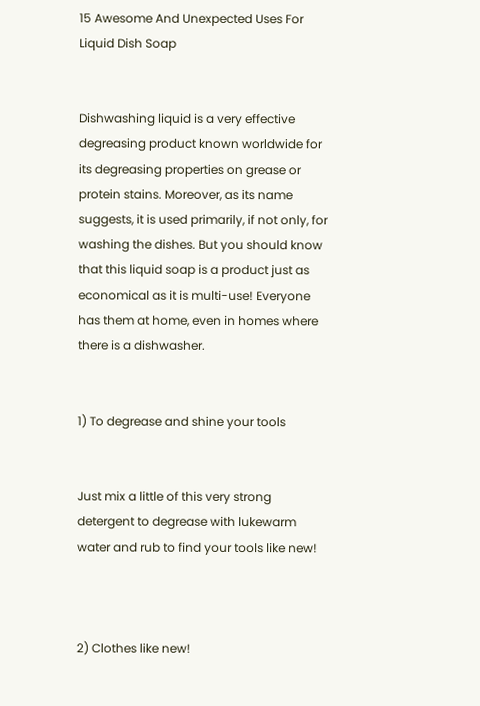15 Awesome And Unexpected Uses For Liquid Dish Soap


Dishwashing liquid is a very effective degreasing product known worldwide for its degreasing properties on grease or protein stains. Moreover, as its name suggests, it is used primarily, if not only, for washing the dishes. But you should know that this liquid soap is a product just as economical as it is multi-use! Everyone has them at home, even in homes where there is a dishwasher.


1) To degrease and shine your tools


Just mix a little of this very strong detergent to degrease with lukewarm water and rub to find your tools like new!



2) Clothes like new!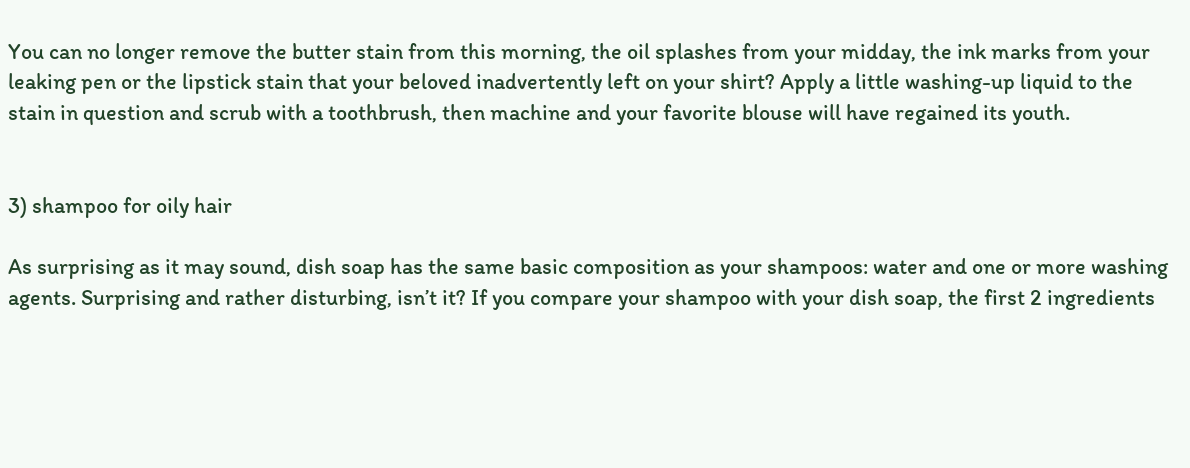You can no longer remove the butter stain from this morning, the oil splashes from your midday, the ink marks from your leaking pen or the lipstick stain that your beloved inadvertently left on your shirt? Apply a little washing-up liquid to the stain in question and scrub with a toothbrush, then machine and your favorite blouse will have regained its youth.


3) shampoo for oily hair

As surprising as it may sound, dish soap has the same basic composition as your shampoos: water and one or more washing agents. Surprising and rather disturbing, isn’t it? If you compare your shampoo with your dish soap, the first 2 ingredients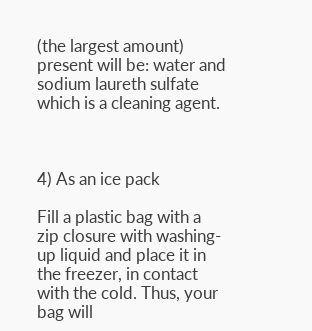(the largest amount) present will be: water and sodium laureth sulfate which is a cleaning agent.



4) As an ice pack

Fill a plastic bag with a zip closure with washing-up liquid and place it in the freezer, in contact with the cold. Thus, your bag will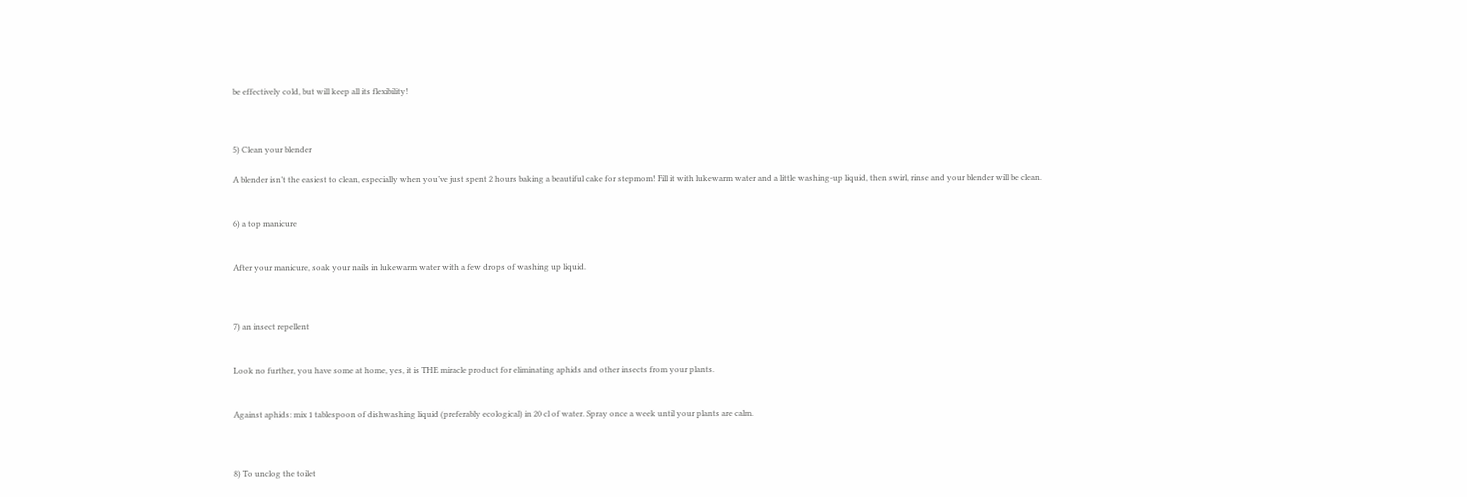be effectively cold, but will keep all its flexibility!



5) Clean your blender

A blender isn’t the easiest to clean, especially when you’ve just spent 2 hours baking a beautiful cake for stepmom! Fill it with lukewarm water and a little washing-up liquid, then swirl, rinse and your blender will be clean.


6) a top manicure


After your manicure, soak your nails in lukewarm water with a few drops of washing up liquid.



7) an insect repellent


Look no further, you have some at home, yes, it is THE miracle product for eliminating aphids and other insects from your plants.


Against aphids: mix 1 tablespoon of dishwashing liquid (preferably ecological) in 20 cl of water. Spray once a week until your plants are calm.



8) To unclog the toilet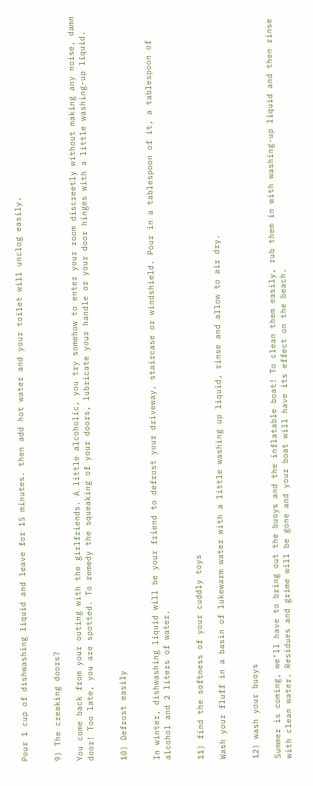Pour 1 cup of dishwashing liquid and leave for 15 minutes. then add hot water and your toilet will unclog easily.


9) The creaking doors?

You come back from your outing with the girlfriends. A little alcoholic, you try somehow to enter your room discreetly without making any noise, damn door! Too late, you are spotted. To remedy the squeaking of your doors, lubricate your handle or your door hinges with a little washing-up liquid.


10) Defrost easily


In winter, dishwashing liquid will be your friend to defrost your driveway, staircase or windshield. Pour in a tablespoon of it, a tablespoon of alcohol and 2 liters of water.


11) find the softness of your cuddly toys

Wash your fluff in a basin of lukewarm water with a little washing up liquid, rinse and allow to air dry.


12) wash your buoys

Summer is coming, we’ll have to bring out the buoys and the inflatable boat! To clean them easily, rub them in with washing-up liquid and then rinse with clean water. Residues and grime will be gone and your boat will have its effect on the beach.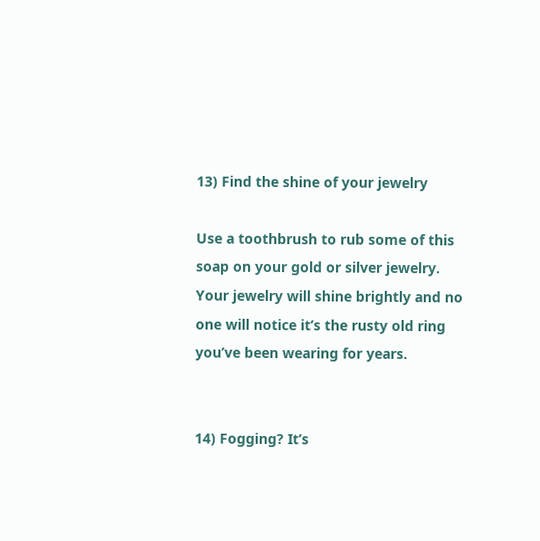13) Find the shine of your jewelry

Use a toothbrush to rub some of this soap on your gold or silver jewelry. Your jewelry will shine brightly and no one will notice it’s the rusty old ring you’ve been wearing for years.


14) Fogging? It’s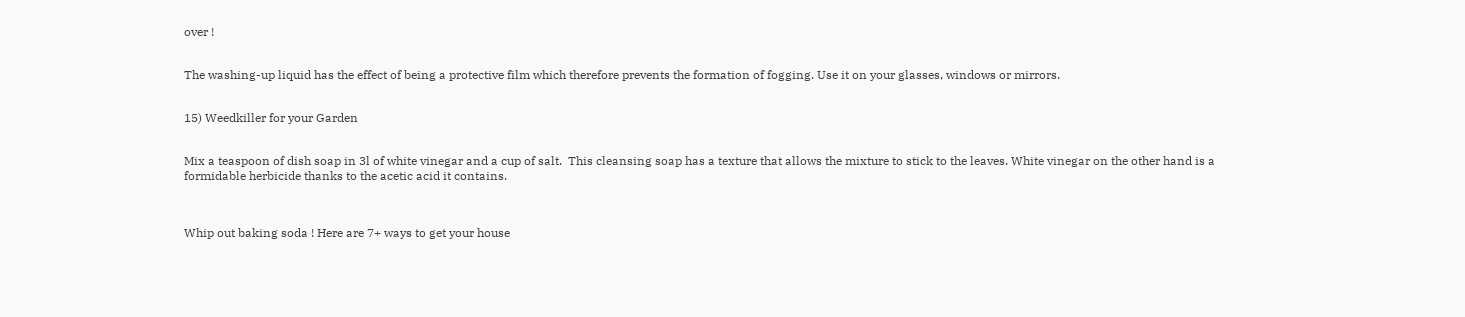over !


The washing-up liquid has the effect of being a protective film which therefore prevents the formation of fogging. Use it on your glasses, windows or mirrors.


15) Weedkiller for your Garden


Mix a teaspoon of dish soap in 3l of white vinegar and a cup of salt.  This cleansing soap has a texture that allows the mixture to stick to the leaves. White vinegar on the other hand is a formidable herbicide thanks to the acetic acid it contains.



Whip out baking soda ! Here are 7+ ways to get your house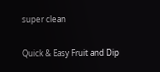super clean

Quick & Easy Fruit and Dip